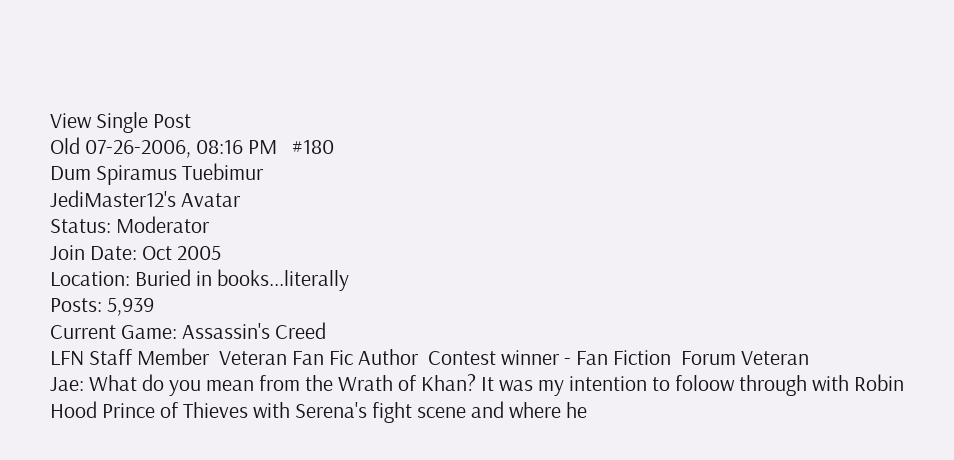View Single Post
Old 07-26-2006, 08:16 PM   #180
Dum Spiramus Tuebimur
JediMaster12's Avatar
Status: Moderator
Join Date: Oct 2005
Location: Buried in books...literally
Posts: 5,939
Current Game: Assassin's Creed
LFN Staff Member  Veteran Fan Fic Author  Contest winner - Fan Fiction  Forum Veteran
Jae: What do you mean from the Wrath of Khan? It was my intention to foloow through with Robin Hood Prince of Thieves with Serena's fight scene and where he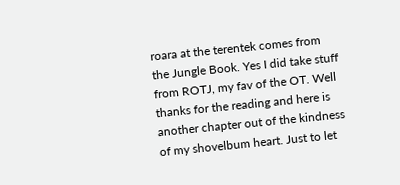roara at the terentek comes from the Jungle Book. Yes I did take stuff from ROTJ, my fav of the OT. Well thanks for the reading and here is another chapter out of the kindness of my shovelbum heart. Just to let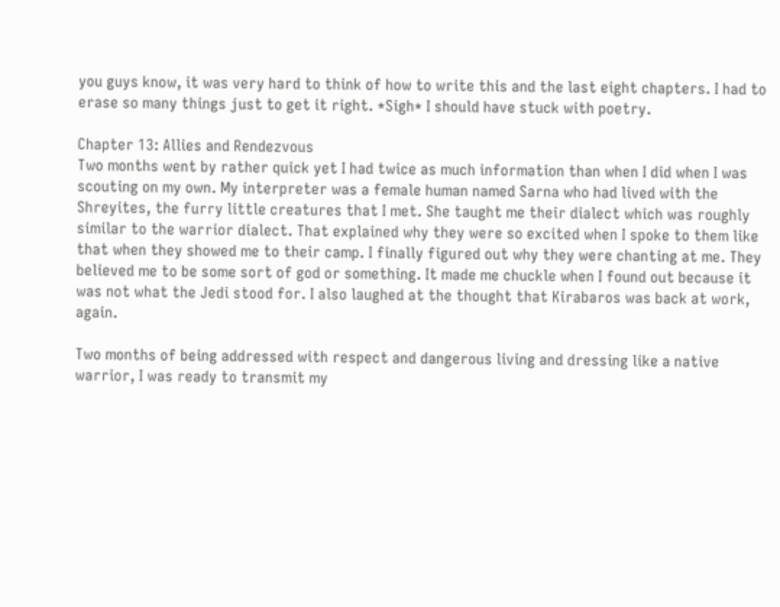you guys know, it was very hard to think of how to write this and the last eight chapters. I had to erase so many things just to get it right. *Sigh* I should have stuck with poetry.

Chapter 13: Allies and Rendezvous
Two months went by rather quick yet I had twice as much information than when I did when I was scouting on my own. My interpreter was a female human named Sarna who had lived with the Shreyites, the furry little creatures that I met. She taught me their dialect which was roughly similar to the warrior dialect. That explained why they were so excited when I spoke to them like that when they showed me to their camp. I finally figured out why they were chanting at me. They believed me to be some sort of god or something. It made me chuckle when I found out because it was not what the Jedi stood for. I also laughed at the thought that Kirabaros was back at work, again.

Two months of being addressed with respect and dangerous living and dressing like a native warrior, I was ready to transmit my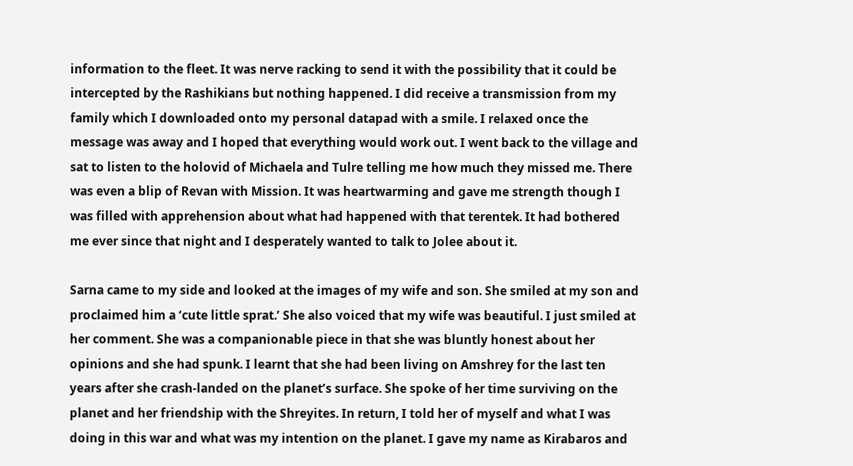information to the fleet. It was nerve racking to send it with the possibility that it could be intercepted by the Rashikians but nothing happened. I did receive a transmission from my family which I downloaded onto my personal datapad with a smile. I relaxed once the message was away and I hoped that everything would work out. I went back to the village and sat to listen to the holovid of Michaela and Tulre telling me how much they missed me. There was even a blip of Revan with Mission. It was heartwarming and gave me strength though I was filled with apprehension about what had happened with that terentek. It had bothered me ever since that night and I desperately wanted to talk to Jolee about it.

Sarna came to my side and looked at the images of my wife and son. She smiled at my son and proclaimed him a ‘cute little sprat.’ She also voiced that my wife was beautiful. I just smiled at her comment. She was a companionable piece in that she was bluntly honest about her opinions and she had spunk. I learnt that she had been living on Amshrey for the last ten years after she crash-landed on the planet’s surface. She spoke of her time surviving on the planet and her friendship with the Shreyites. In return, I told her of myself and what I was doing in this war and what was my intention on the planet. I gave my name as Kirabaros and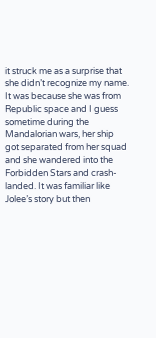it struck me as a surprise that she didn’t recognize my name. It was because she was from Republic space and I guess sometime during the Mandalorian wars, her ship got separated from her squad and she wandered into the Forbidden Stars and crash-landed. It was familiar like Jolee’s story but then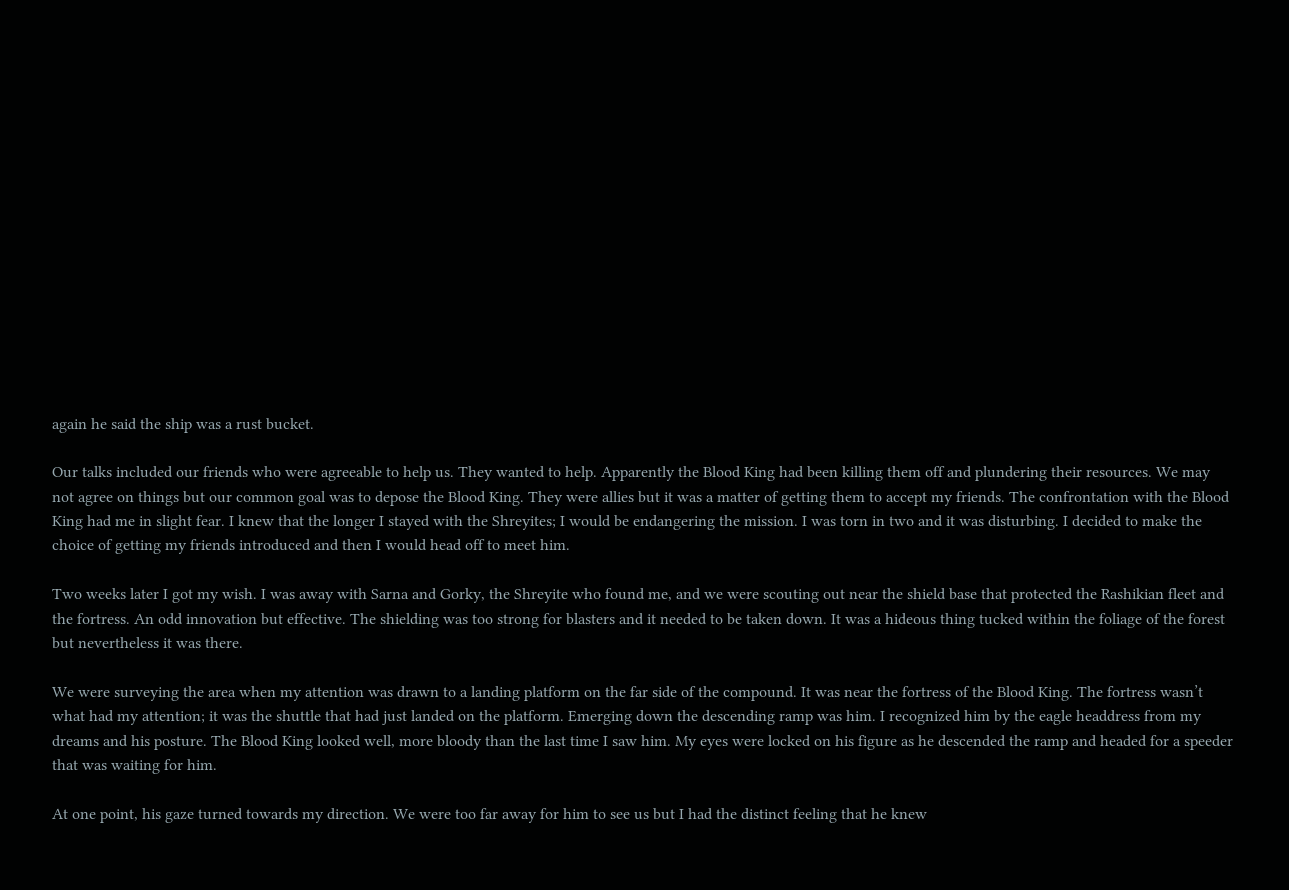again he said the ship was a rust bucket.

Our talks included our friends who were agreeable to help us. They wanted to help. Apparently the Blood King had been killing them off and plundering their resources. We may not agree on things but our common goal was to depose the Blood King. They were allies but it was a matter of getting them to accept my friends. The confrontation with the Blood King had me in slight fear. I knew that the longer I stayed with the Shreyites; I would be endangering the mission. I was torn in two and it was disturbing. I decided to make the choice of getting my friends introduced and then I would head off to meet him.

Two weeks later I got my wish. I was away with Sarna and Gorky, the Shreyite who found me, and we were scouting out near the shield base that protected the Rashikian fleet and the fortress. An odd innovation but effective. The shielding was too strong for blasters and it needed to be taken down. It was a hideous thing tucked within the foliage of the forest but nevertheless it was there.

We were surveying the area when my attention was drawn to a landing platform on the far side of the compound. It was near the fortress of the Blood King. The fortress wasn’t what had my attention; it was the shuttle that had just landed on the platform. Emerging down the descending ramp was him. I recognized him by the eagle headdress from my dreams and his posture. The Blood King looked well, more bloody than the last time I saw him. My eyes were locked on his figure as he descended the ramp and headed for a speeder that was waiting for him.

At one point, his gaze turned towards my direction. We were too far away for him to see us but I had the distinct feeling that he knew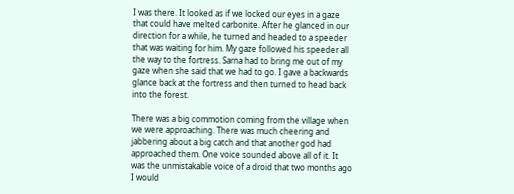I was there. It looked as if we locked our eyes in a gaze that could have melted carbonite. After he glanced in our direction for a while, he turned and headed to a speeder that was waiting for him. My gaze followed his speeder all the way to the fortress. Sarna had to bring me out of my gaze when she said that we had to go. I gave a backwards glance back at the fortress and then turned to head back into the forest.

There was a big commotion coming from the village when we were approaching. There was much cheering and jabbering about a big catch and that another god had approached them. One voice sounded above all of it. It was the unmistakable voice of a droid that two months ago I would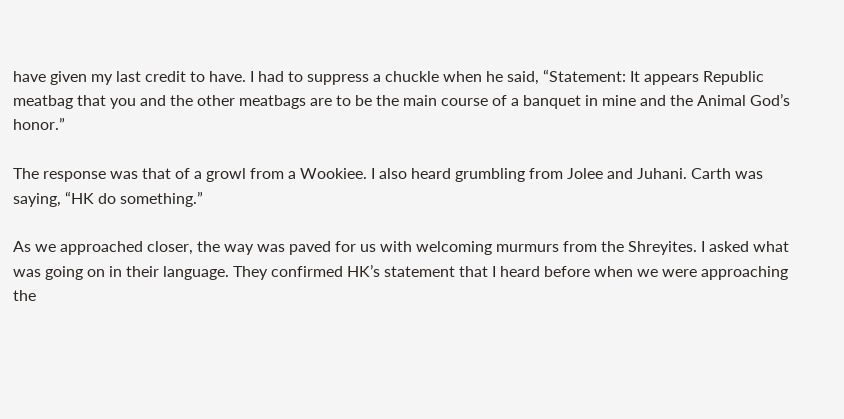have given my last credit to have. I had to suppress a chuckle when he said, “Statement: It appears Republic meatbag that you and the other meatbags are to be the main course of a banquet in mine and the Animal God’s honor.”

The response was that of a growl from a Wookiee. I also heard grumbling from Jolee and Juhani. Carth was saying, “HK do something.”

As we approached closer, the way was paved for us with welcoming murmurs from the Shreyites. I asked what was going on in their language. They confirmed HK’s statement that I heard before when we were approaching the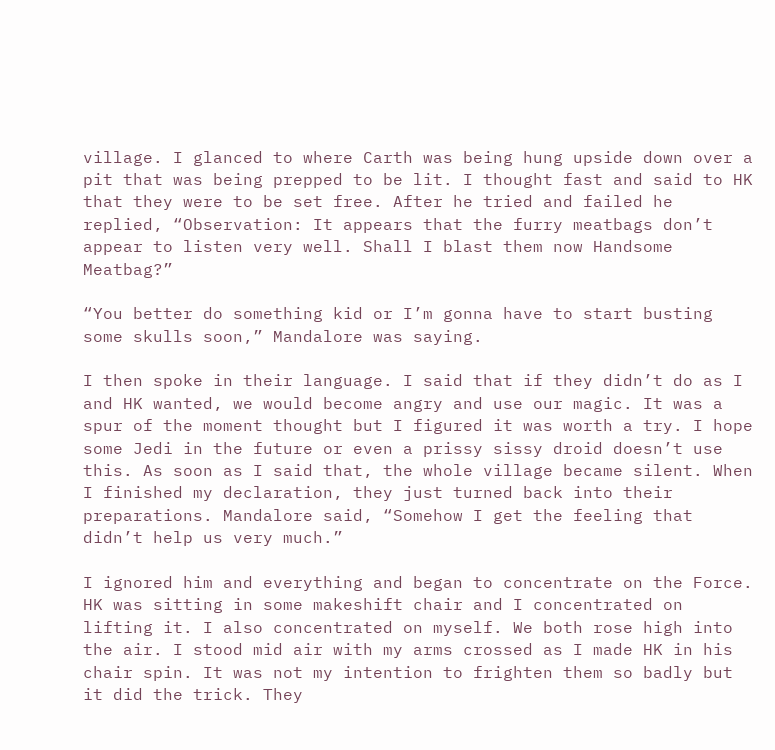village. I glanced to where Carth was being hung upside down over a pit that was being prepped to be lit. I thought fast and said to HK that they were to be set free. After he tried and failed he replied, “Observation: It appears that the furry meatbags don’t appear to listen very well. Shall I blast them now Handsome Meatbag?”

“You better do something kid or I’m gonna have to start busting some skulls soon,” Mandalore was saying.

I then spoke in their language. I said that if they didn’t do as I and HK wanted, we would become angry and use our magic. It was a spur of the moment thought but I figured it was worth a try. I hope some Jedi in the future or even a prissy sissy droid doesn’t use this. As soon as I said that, the whole village became silent. When I finished my declaration, they just turned back into their preparations. Mandalore said, “Somehow I get the feeling that didn’t help us very much.”

I ignored him and everything and began to concentrate on the Force. HK was sitting in some makeshift chair and I concentrated on lifting it. I also concentrated on myself. We both rose high into the air. I stood mid air with my arms crossed as I made HK in his chair spin. It was not my intention to frighten them so badly but it did the trick. They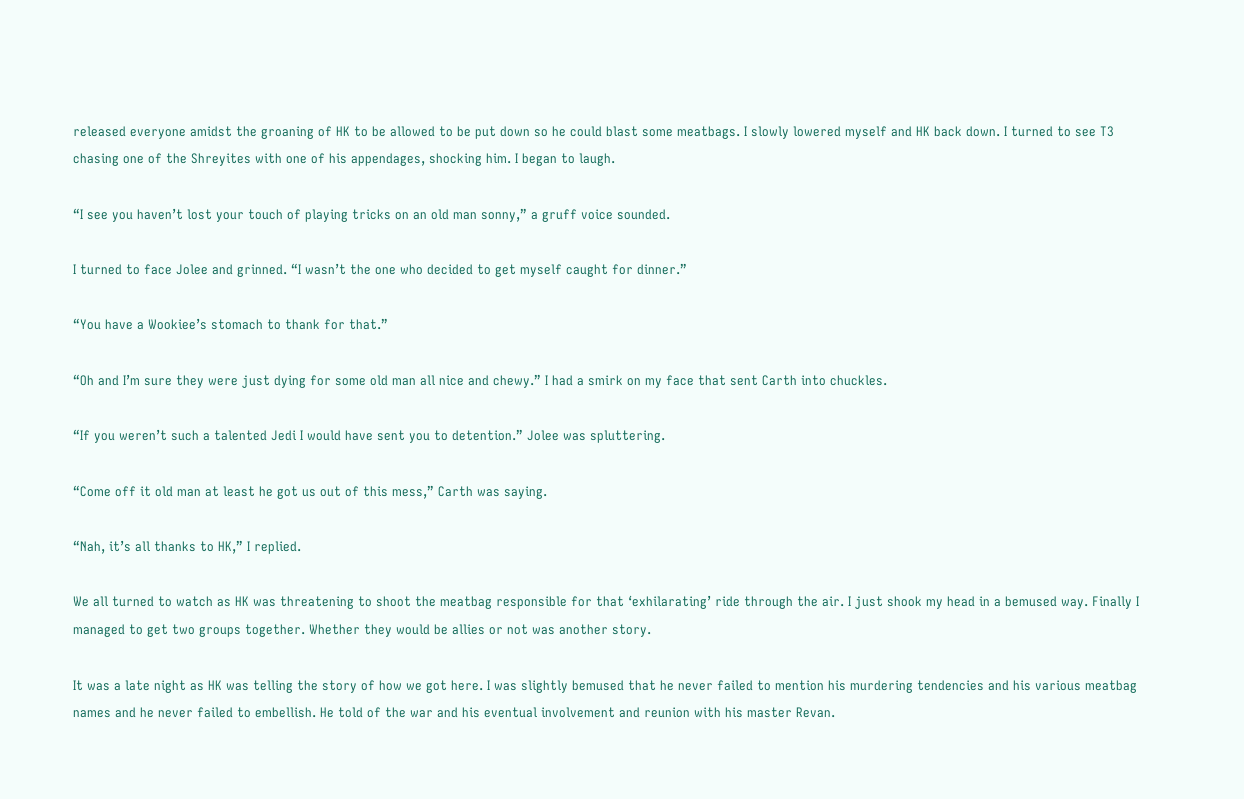released everyone amidst the groaning of HK to be allowed to be put down so he could blast some meatbags. I slowly lowered myself and HK back down. I turned to see T3 chasing one of the Shreyites with one of his appendages, shocking him. I began to laugh.

“I see you haven’t lost your touch of playing tricks on an old man sonny,” a gruff voice sounded.

I turned to face Jolee and grinned. “I wasn’t the one who decided to get myself caught for dinner.”

“You have a Wookiee’s stomach to thank for that.”

“Oh and I’m sure they were just dying for some old man all nice and chewy.” I had a smirk on my face that sent Carth into chuckles.

“If you weren’t such a talented Jedi I would have sent you to detention.” Jolee was spluttering.

“Come off it old man at least he got us out of this mess,” Carth was saying.

“Nah, it’s all thanks to HK,” I replied.

We all turned to watch as HK was threatening to shoot the meatbag responsible for that ‘exhilarating’ ride through the air. I just shook my head in a bemused way. Finally I managed to get two groups together. Whether they would be allies or not was another story.

It was a late night as HK was telling the story of how we got here. I was slightly bemused that he never failed to mention his murdering tendencies and his various meatbag names and he never failed to embellish. He told of the war and his eventual involvement and reunion with his master Revan.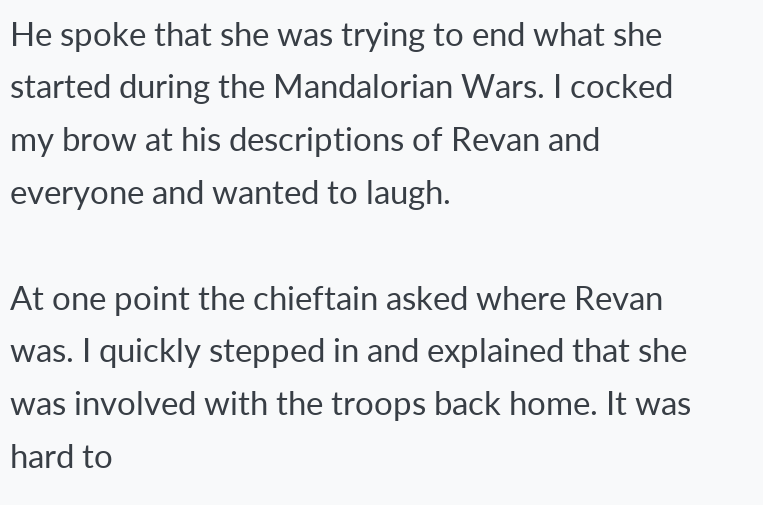He spoke that she was trying to end what she started during the Mandalorian Wars. I cocked my brow at his descriptions of Revan and everyone and wanted to laugh.

At one point the chieftain asked where Revan was. I quickly stepped in and explained that she was involved with the troops back home. It was hard to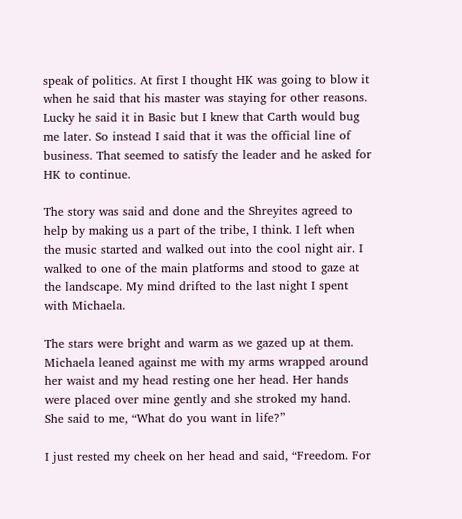speak of politics. At first I thought HK was going to blow it when he said that his master was staying for other reasons. Lucky he said it in Basic but I knew that Carth would bug me later. So instead I said that it was the official line of business. That seemed to satisfy the leader and he asked for HK to continue.

The story was said and done and the Shreyites agreed to help by making us a part of the tribe, I think. I left when the music started and walked out into the cool night air. I walked to one of the main platforms and stood to gaze at the landscape. My mind drifted to the last night I spent with Michaela.

The stars were bright and warm as we gazed up at them. Michaela leaned against me with my arms wrapped around her waist and my head resting one her head. Her hands were placed over mine gently and she stroked my hand. She said to me, “What do you want in life?”

I just rested my cheek on her head and said, “Freedom. For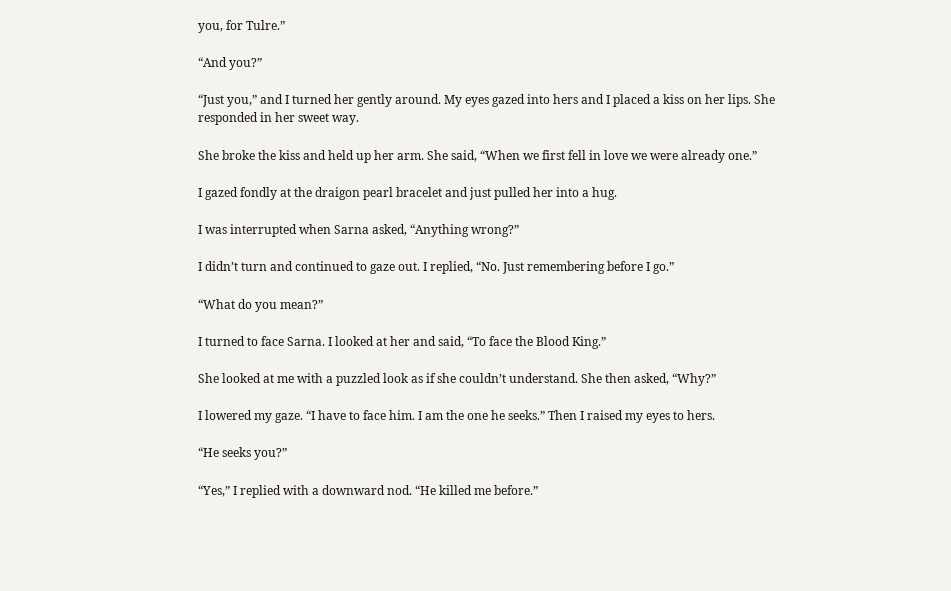you, for Tulre.”

“And you?”

“Just you,” and I turned her gently around. My eyes gazed into hers and I placed a kiss on her lips. She responded in her sweet way.

She broke the kiss and held up her arm. She said, “When we first fell in love we were already one.”

I gazed fondly at the draigon pearl bracelet and just pulled her into a hug.

I was interrupted when Sarna asked, “Anything wrong?”

I didn’t turn and continued to gaze out. I replied, “No. Just remembering before I go.”

“What do you mean?”

I turned to face Sarna. I looked at her and said, “To face the Blood King.”

She looked at me with a puzzled look as if she couldn’t understand. She then asked, “Why?”

I lowered my gaze. “I have to face him. I am the one he seeks.” Then I raised my eyes to hers.

“He seeks you?”

“Yes,” I replied with a downward nod. “He killed me before.”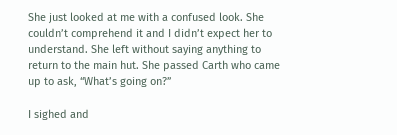She just looked at me with a confused look. She couldn’t comprehend it and I didn’t expect her to understand. She left without saying anything to return to the main hut. She passed Carth who came up to ask, “What’s going on?”

I sighed and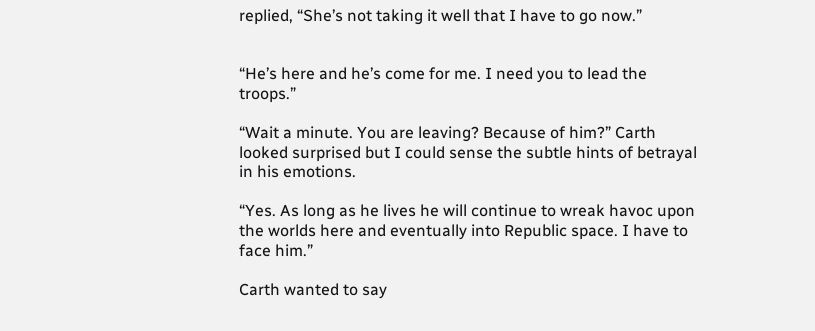replied, “She’s not taking it well that I have to go now.”


“He’s here and he’s come for me. I need you to lead the troops.”

“Wait a minute. You are leaving? Because of him?” Carth looked surprised but I could sense the subtle hints of betrayal in his emotions.

“Yes. As long as he lives he will continue to wreak havoc upon the worlds here and eventually into Republic space. I have to face him.”

Carth wanted to say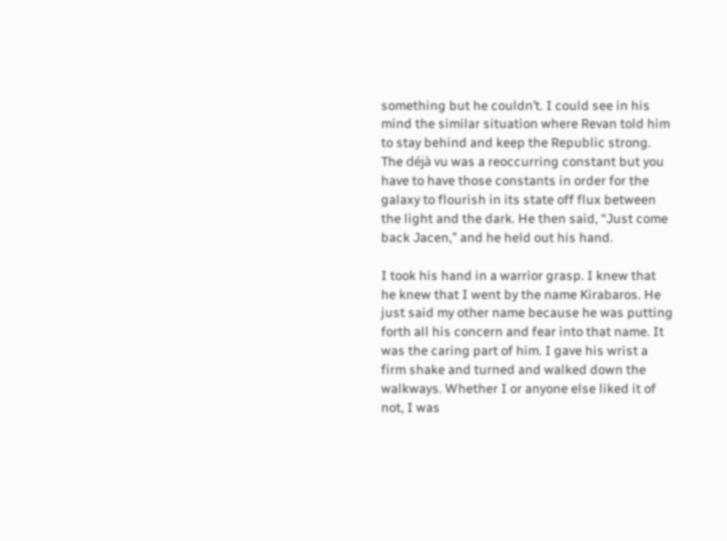something but he couldn’t. I could see in his mind the similar situation where Revan told him to stay behind and keep the Republic strong. The déjà vu was a reoccurring constant but you have to have those constants in order for the galaxy to flourish in its state off flux between the light and the dark. He then said, “Just come back Jacen,” and he held out his hand.

I took his hand in a warrior grasp. I knew that he knew that I went by the name Kirabaros. He just said my other name because he was putting forth all his concern and fear into that name. It was the caring part of him. I gave his wrist a firm shake and turned and walked down the walkways. Whether I or anyone else liked it of not, I was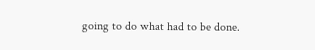going to do what had to be done.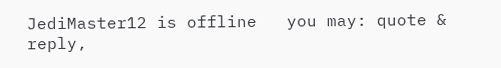JediMaster12 is offline   you may: quote & reply,